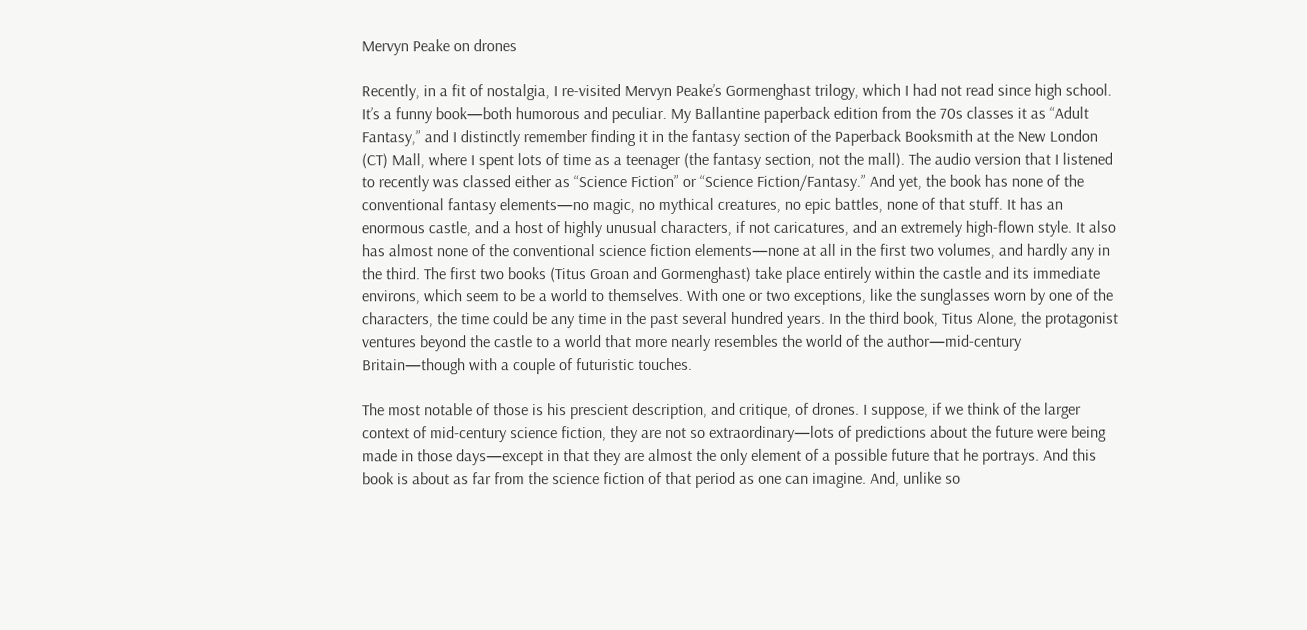Mervyn Peake on drones

Recently, in a fit of nostalgia, I re-visited Mervyn Peake’s Gormenghast trilogy, which I had not read since high school. It’s a funny book—both humorous and peculiar. My Ballantine paperback edition from the 70s classes it as “Adult Fantasy,” and I distinctly remember finding it in the fantasy section of the Paperback Booksmith at the New London (CT) Mall, where I spent lots of time as a teenager (the fantasy section, not the mall). The audio version that I listened to recently was classed either as “Science Fiction” or “Science Fiction/Fantasy.” And yet, the book has none of the conventional fantasy elements—no magic, no mythical creatures, no epic battles, none of that stuff. It has an enormous castle, and a host of highly unusual characters, if not caricatures, and an extremely high-flown style. It also has almost none of the conventional science fiction elements—none at all in the first two volumes, and hardly any in the third. The first two books (Titus Groan and Gormenghast) take place entirely within the castle and its immediate environs, which seem to be a world to themselves. With one or two exceptions, like the sunglasses worn by one of the characters, the time could be any time in the past several hundred years. In the third book, Titus Alone, the protagonist ventures beyond the castle to a world that more nearly resembles the world of the author—mid-century Britain—though with a couple of futuristic touches.

The most notable of those is his prescient description, and critique, of drones. I suppose, if we think of the larger context of mid-century science fiction, they are not so extraordinary—lots of predictions about the future were being made in those days—except in that they are almost the only element of a possible future that he portrays. And this book is about as far from the science fiction of that period as one can imagine. And, unlike so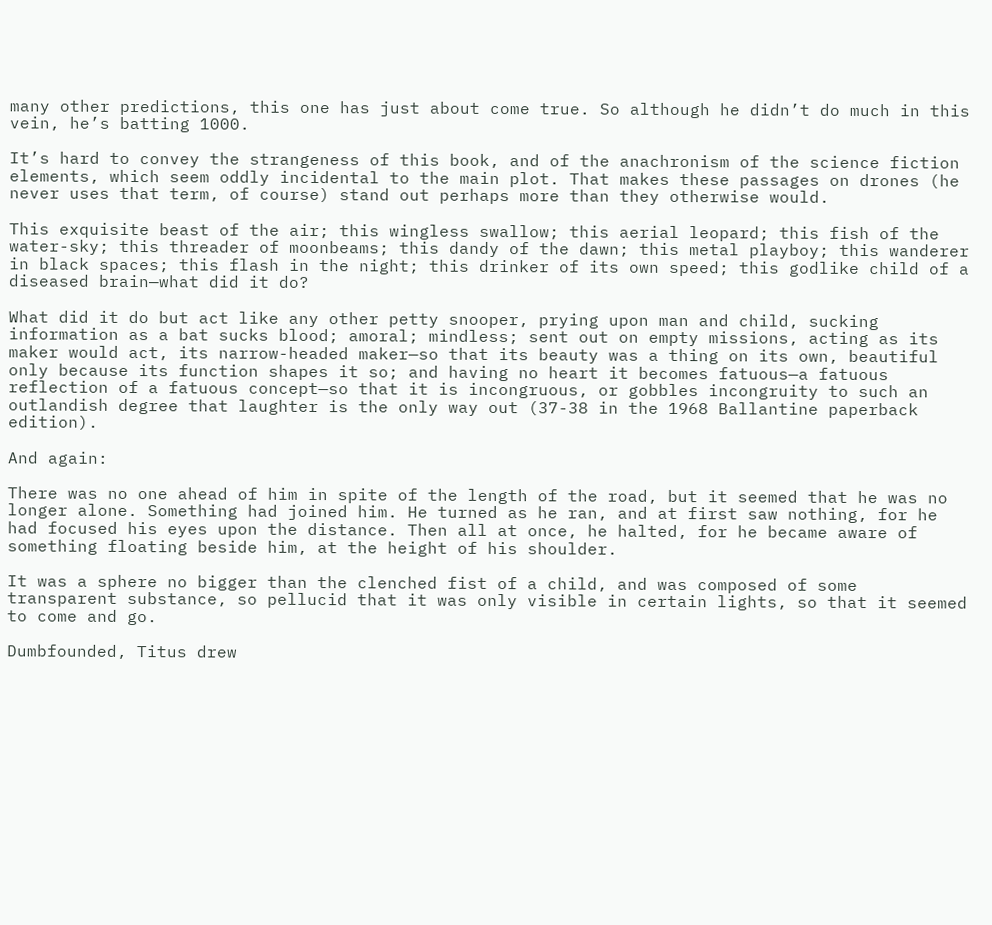many other predictions, this one has just about come true. So although he didn’t do much in this vein, he’s batting 1000.

It’s hard to convey the strangeness of this book, and of the anachronism of the science fiction elements, which seem oddly incidental to the main plot. That makes these passages on drones (he never uses that term, of course) stand out perhaps more than they otherwise would.

This exquisite beast of the air; this wingless swallow; this aerial leopard; this fish of the water-sky; this threader of moonbeams; this dandy of the dawn; this metal playboy; this wanderer in black spaces; this flash in the night; this drinker of its own speed; this godlike child of a diseased brain—what did it do?

What did it do but act like any other petty snooper, prying upon man and child, sucking information as a bat sucks blood; amoral; mindless; sent out on empty missions, acting as its maker would act, its narrow-headed maker—so that its beauty was a thing on its own, beautiful only because its function shapes it so; and having no heart it becomes fatuous—a fatuous reflection of a fatuous concept—so that it is incongruous, or gobbles incongruity to such an outlandish degree that laughter is the only way out (37-38 in the 1968 Ballantine paperback edition).

And again:

There was no one ahead of him in spite of the length of the road, but it seemed that he was no longer alone. Something had joined him. He turned as he ran, and at first saw nothing, for he had focused his eyes upon the distance. Then all at once, he halted, for he became aware of something floating beside him, at the height of his shoulder.

It was a sphere no bigger than the clenched fist of a child, and was composed of some transparent substance, so pellucid that it was only visible in certain lights, so that it seemed to come and go.

Dumbfounded, Titus drew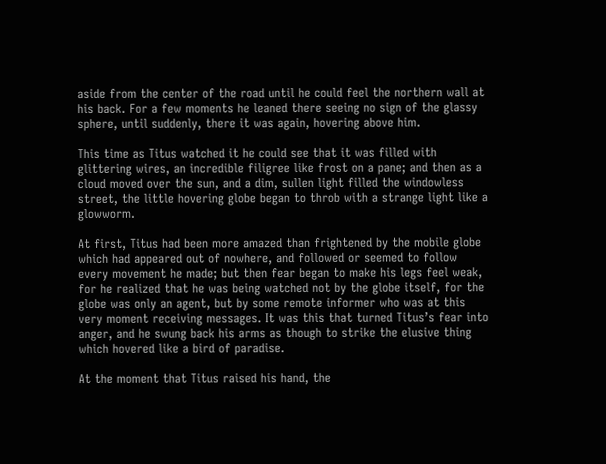aside from the center of the road until he could feel the northern wall at his back. For a few moments he leaned there seeing no sign of the glassy sphere, until suddenly, there it was again, hovering above him.

This time as Titus watched it he could see that it was filled with glittering wires, an incredible filigree like frost on a pane; and then as a cloud moved over the sun, and a dim, sullen light filled the windowless street, the little hovering globe began to throb with a strange light like a glowworm.

At first, Titus had been more amazed than frightened by the mobile globe which had appeared out of nowhere, and followed or seemed to follow every movement he made; but then fear began to make his legs feel weak, for he realized that he was being watched not by the globe itself, for the globe was only an agent, but by some remote informer who was at this very moment receiving messages. It was this that turned Titus’s fear into anger, and he swung back his arms as though to strike the elusive thing which hovered like a bird of paradise.

At the moment that Titus raised his hand, the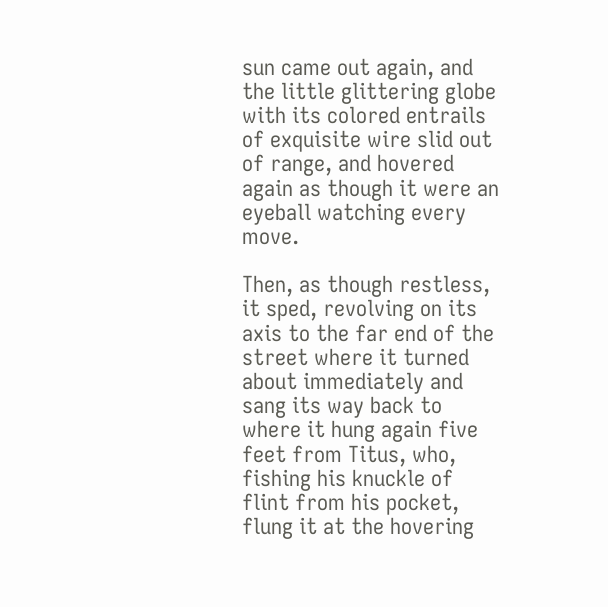sun came out again, and the little glittering globe with its colored entrails of exquisite wire slid out of range, and hovered again as though it were an eyeball watching every move.

Then, as though restless, it sped, revolving on its axis to the far end of the street where it turned about immediately and sang its way back to where it hung again five feet from Titus, who, fishing his knuckle of flint from his pocket, flung it at the hovering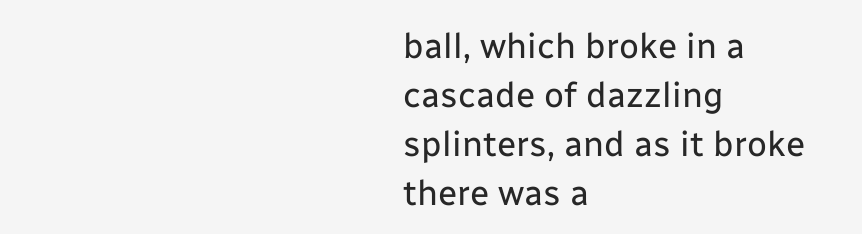ball, which broke in a cascade of dazzling splinters, and as it broke there was a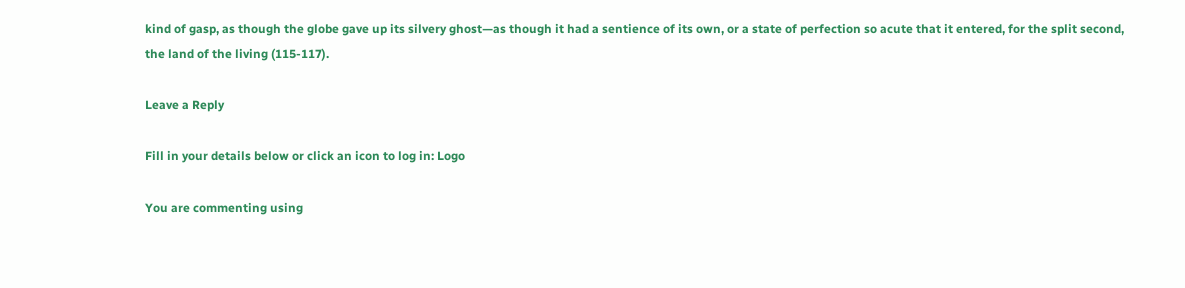kind of gasp, as though the globe gave up its silvery ghost—as though it had a sentience of its own, or a state of perfection so acute that it entered, for the split second, the land of the living (115-117).

Leave a Reply

Fill in your details below or click an icon to log in: Logo

You are commenting using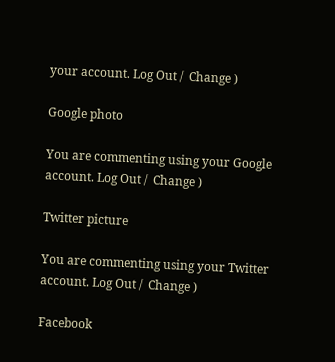your account. Log Out /  Change )

Google photo

You are commenting using your Google account. Log Out /  Change )

Twitter picture

You are commenting using your Twitter account. Log Out /  Change )

Facebook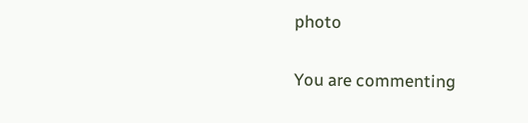photo

You are commenting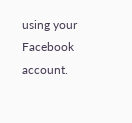using your Facebook account.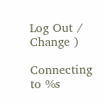Log Out /  Change )

Connecting to %s